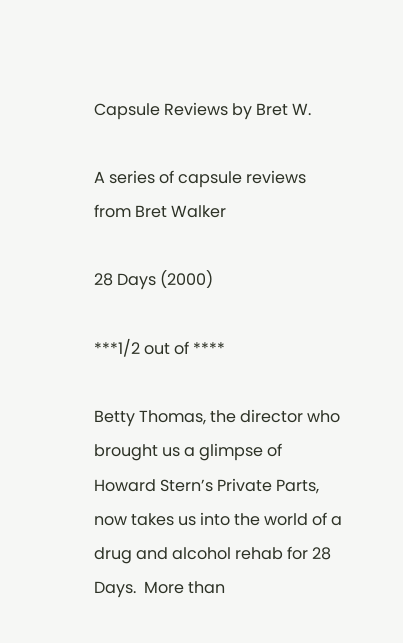Capsule Reviews by Bret W.

A series of capsule reviews from Bret Walker

28 Days (2000)

***1/2 out of ****

Betty Thomas, the director who brought us a glimpse of Howard Stern’s Private Parts, now takes us into the world of a drug and alcohol rehab for 28 Days.  More than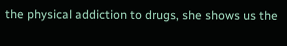the physical addiction to drugs, she shows us the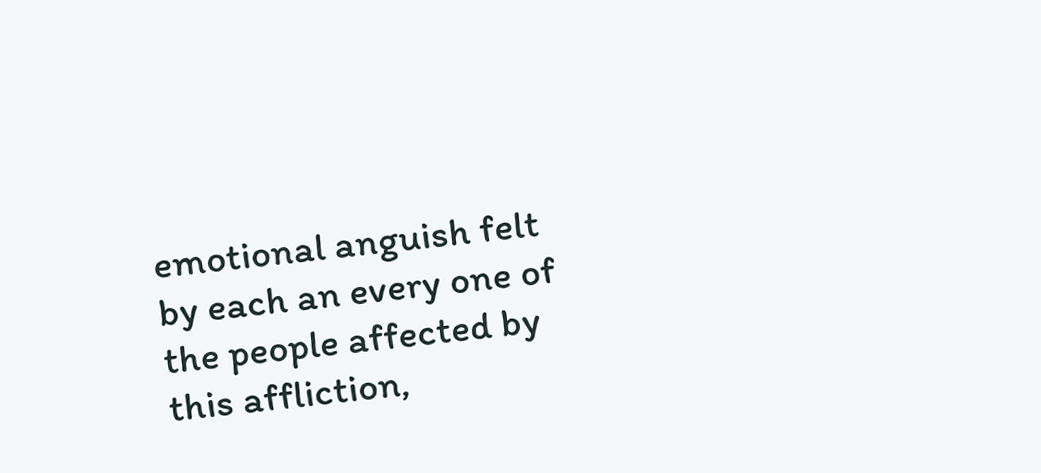emotional anguish felt by each an every one of the people affected by this affliction,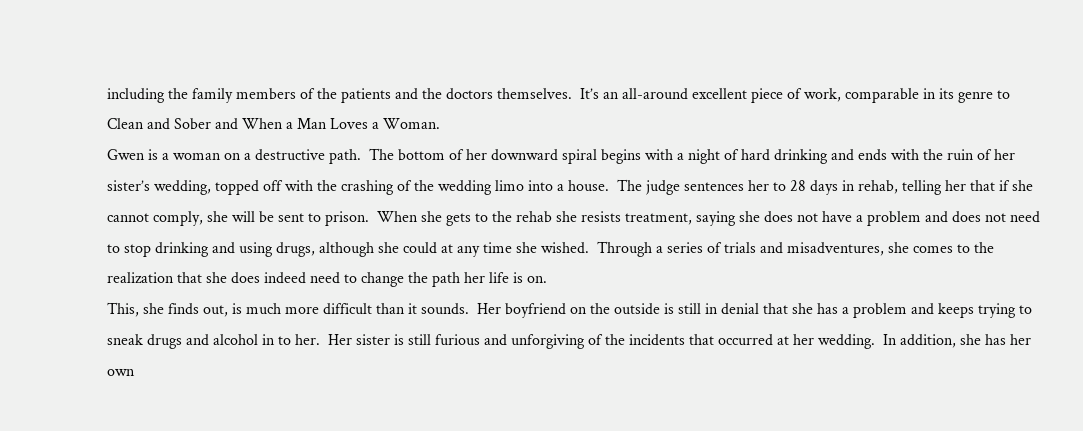including the family members of the patients and the doctors themselves.  It’s an all-around excellent piece of work, comparable in its genre to Clean and Sober and When a Man Loves a Woman.
Gwen is a woman on a destructive path.  The bottom of her downward spiral begins with a night of hard drinking and ends with the ruin of her sister’s wedding, topped off with the crashing of the wedding limo into a house.  The judge sentences her to 28 days in rehab, telling her that if she cannot comply, she will be sent to prison.  When she gets to the rehab she resists treatment, saying she does not have a problem and does not need to stop drinking and using drugs, although she could at any time she wished.  Through a series of trials and misadventures, she comes to the realization that she does indeed need to change the path her life is on.
This, she finds out, is much more difficult than it sounds.  Her boyfriend on the outside is still in denial that she has a problem and keeps trying to sneak drugs and alcohol in to her.  Her sister is still furious and unforgiving of the incidents that occurred at her wedding.  In addition, she has her own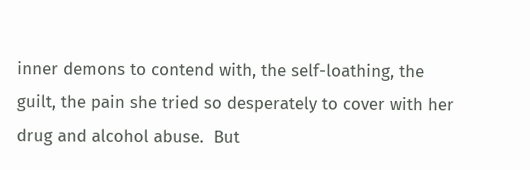inner demons to contend with, the self-loathing, the guilt, the pain she tried so desperately to cover with her drug and alcohol abuse.  But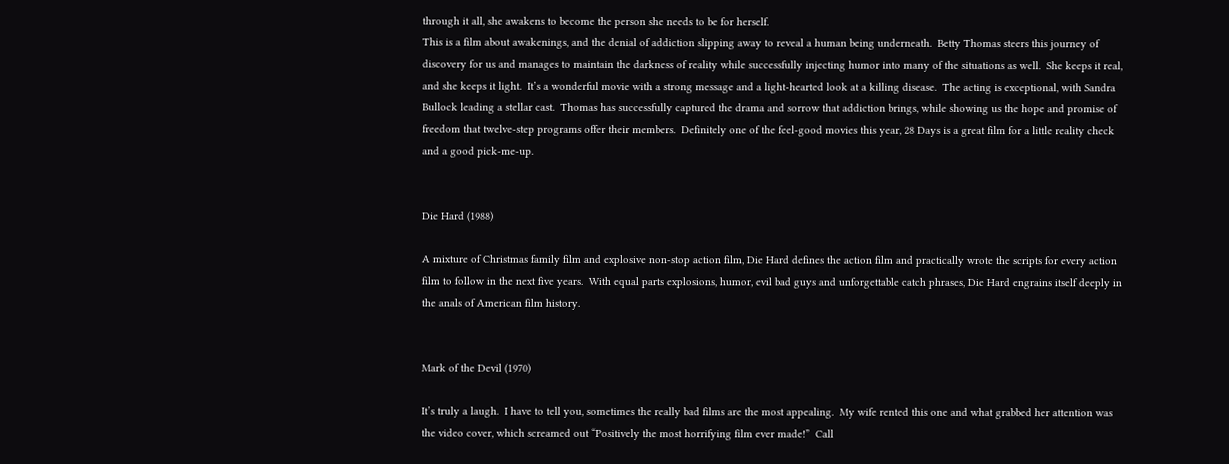through it all, she awakens to become the person she needs to be for herself.
This is a film about awakenings, and the denial of addiction slipping away to reveal a human being underneath.  Betty Thomas steers this journey of discovery for us and manages to maintain the darkness of reality while successfully injecting humor into many of the situations as well.  She keeps it real, and she keeps it light.  It’s a wonderful movie with a strong message and a light-hearted look at a killing disease.  The acting is exceptional, with Sandra Bullock leading a stellar cast.  Thomas has successfully captured the drama and sorrow that addiction brings, while showing us the hope and promise of freedom that twelve-step programs offer their members.  Definitely one of the feel-good movies this year, 28 Days is a great film for a little reality check and a good pick-me-up.


Die Hard (1988)

A mixture of Christmas family film and explosive non-stop action film, Die Hard defines the action film and practically wrote the scripts for every action film to follow in the next five years.  With equal parts explosions, humor, evil bad guys and unforgettable catch phrases, Die Hard engrains itself deeply in the anals of American film history.


Mark of the Devil (1970)

It’s truly a laugh.  I have to tell you, sometimes the really bad films are the most appealing.  My wife rented this one and what grabbed her attention was the video cover, which screamed out “Positively the most horrifying film ever made!”  Call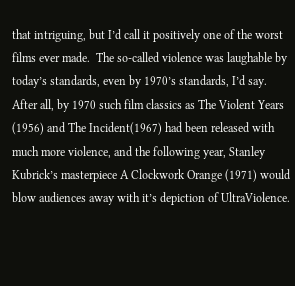that intriguing, but I’d call it positively one of the worst films ever made.  The so-called violence was laughable by today’s standards, even by 1970’s standards, I’d say.  After all, by 1970 such film classics as The Violent Years (1956) and The Incident(1967) had been released with much more violence, and the following year, Stanley Kubrick’s masterpiece A Clockwork Orange (1971) would blow audiences away with it’s depiction of UltraViolence.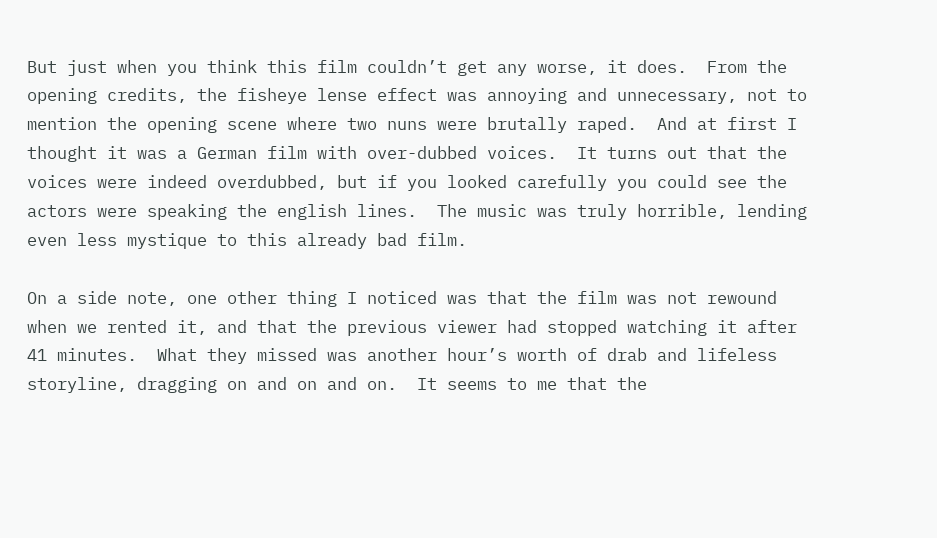But just when you think this film couldn’t get any worse, it does.  From the opening credits, the fisheye lense effect was annoying and unnecessary, not to mention the opening scene where two nuns were brutally raped.  And at first I thought it was a German film with over-dubbed voices.  It turns out that the voices were indeed overdubbed, but if you looked carefully you could see the actors were speaking the english lines.  The music was truly horrible, lending even less mystique to this already bad film.

On a side note, one other thing I noticed was that the film was not rewound when we rented it, and that the previous viewer had stopped watching it after 41 minutes.  What they missed was another hour’s worth of drab and lifeless storyline, dragging on and on and on.  It seems to me that the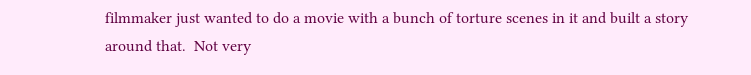filmmaker just wanted to do a movie with a bunch of torture scenes in it and built a story around that.  Not very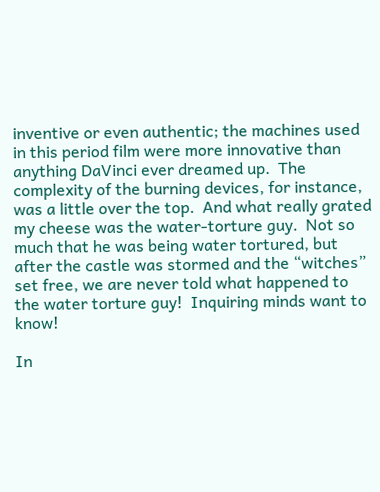inventive or even authentic; the machines used in this period film were more innovative than anything DaVinci ever dreamed up.  The complexity of the burning devices, for instance, was a little over the top.  And what really grated my cheese was the water-torture guy.  Not so much that he was being water tortured, but after the castle was stormed and the “witches” set free, we are never told what happened to the water torture guy!  Inquiring minds want to know!

In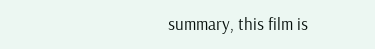summary, this film is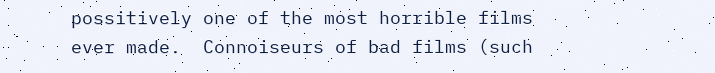possitively one of the most horrible films ever made.  Connoiseurs of bad films (such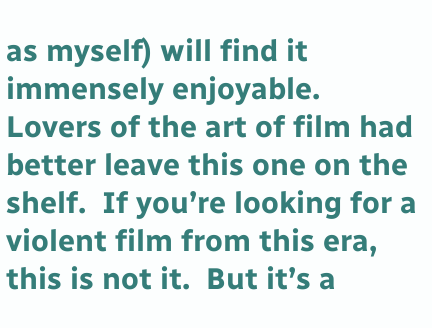as myself) will find it immensely enjoyable.  Lovers of the art of film had better leave this one on the shelf.  If you’re looking for a violent film from this era, this is not it.  But it’s a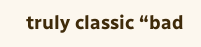truly classic “bad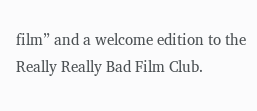film” and a welcome edition to the Really Really Bad Film Club.